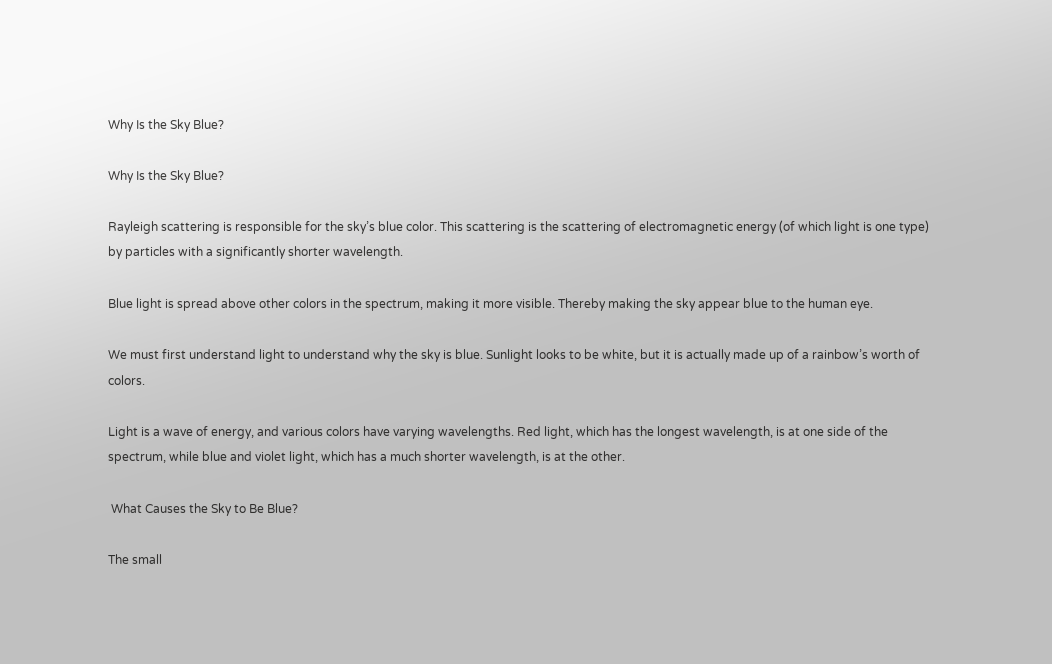Why Is the Sky Blue?

Why Is the Sky Blue?

Rayleigh scattering is responsible for the sky’s blue color. This scattering is the scattering of electromagnetic energy (of which light is one type) by particles with a significantly shorter wavelength.

Blue light is spread above other colors in the spectrum, making it more visible. Thereby making the sky appear blue to the human eye.

We must first understand light to understand why the sky is blue. Sunlight looks to be white, but it is actually made up of a rainbow’s worth of colors.

Light is a wave of energy, and various colors have varying wavelengths. Red light, which has the longest wavelength, is at one side of the spectrum, while blue and violet light, which has a much shorter wavelength, is at the other.

 What Causes the Sky to Be Blue?

The small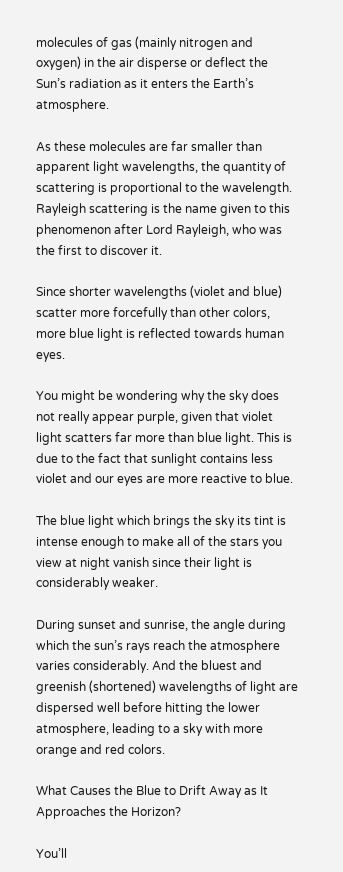molecules of gas (mainly nitrogen and oxygen) in the air disperse or deflect the Sun’s radiation as it enters the Earth’s atmosphere.

As these molecules are far smaller than apparent light wavelengths, the quantity of scattering is proportional to the wavelength. Rayleigh scattering is the name given to this phenomenon after Lord Rayleigh, who was the first to discover it.

Since shorter wavelengths (violet and blue) scatter more forcefully than other colors, more blue light is reflected towards human eyes.

You might be wondering why the sky does not really appear purple, given that violet light scatters far more than blue light. This is due to the fact that sunlight contains less violet and our eyes are more reactive to blue.

The blue light which brings the sky its tint is intense enough to make all of the stars you view at night vanish since their light is considerably weaker.

During sunset and sunrise, the angle during which the sun’s rays reach the atmosphere varies considerably. And the bluest and greenish (shortened) wavelengths of light are dispersed well before hitting the lower atmosphere, leading to a sky with more orange and red colors.

What Causes the Blue to Drift Away as It Approaches the Horizon?

You’ll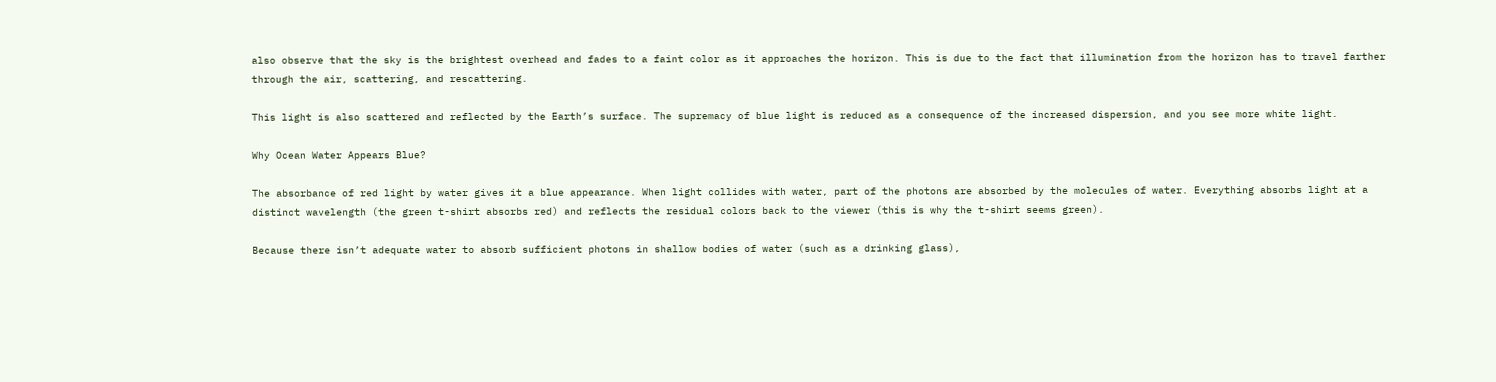also observe that the sky is the brightest overhead and fades to a faint color as it approaches the horizon. This is due to the fact that illumination from the horizon has to travel farther through the air, scattering, and rescattering.

This light is also scattered and reflected by the Earth’s surface. The supremacy of blue light is reduced as a consequence of the increased dispersion, and you see more white light.

Why Ocean Water Appears Blue?

The absorbance of red light by water gives it a blue appearance. When light collides with water, part of the photons are absorbed by the molecules of water. Everything absorbs light at a distinct wavelength (the green t-shirt absorbs red) and reflects the residual colors back to the viewer (this is why the t-shirt seems green).

Because there isn’t adequate water to absorb sufficient photons in shallow bodies of water (such as a drinking glass),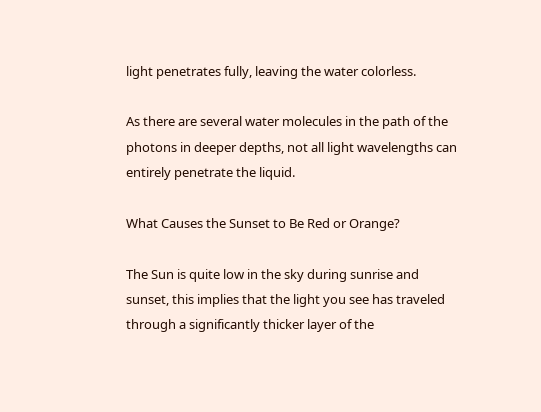light penetrates fully, leaving the water colorless.

As there are several water molecules in the path of the photons in deeper depths, not all light wavelengths can entirely penetrate the liquid.

What Causes the Sunset to Be Red or Orange?

The Sun is quite low in the sky during sunrise and sunset, this implies that the light you see has traveled through a significantly thicker layer of the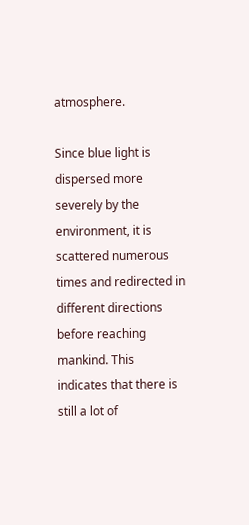atmosphere.

Since blue light is dispersed more severely by the environment, it is scattered numerous times and redirected in different directions before reaching mankind. This indicates that there is still a lot of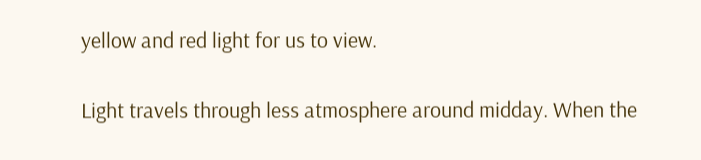yellow and red light for us to view.

Light travels through less atmosphere around midday. When the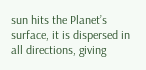sun hits the Planet’s surface, it is dispersed in all directions, giving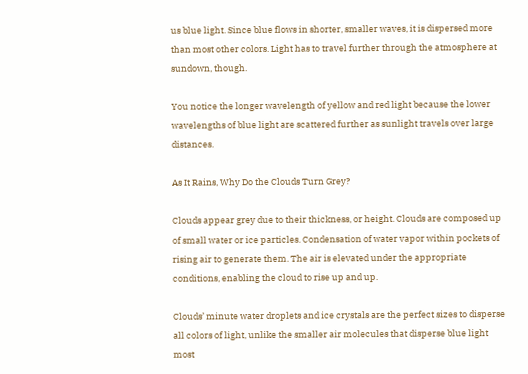us blue light. Since blue flows in shorter, smaller waves, it is dispersed more than most other colors. Light has to travel further through the atmosphere at sundown, though.

You notice the longer wavelength of yellow and red light because the lower wavelengths of blue light are scattered further as sunlight travels over large distances.

As It Rains, Why Do the Clouds Turn Grey?

Clouds appear grey due to their thickness, or height. Clouds are composed up of small water or ice particles. Condensation of water vapor within pockets of rising air to generate them. The air is elevated under the appropriate conditions, enabling the cloud to rise up and up.

Clouds’ minute water droplets and ice crystals are the perfect sizes to disperse all colors of light, unlike the smaller air molecules that disperse blue light most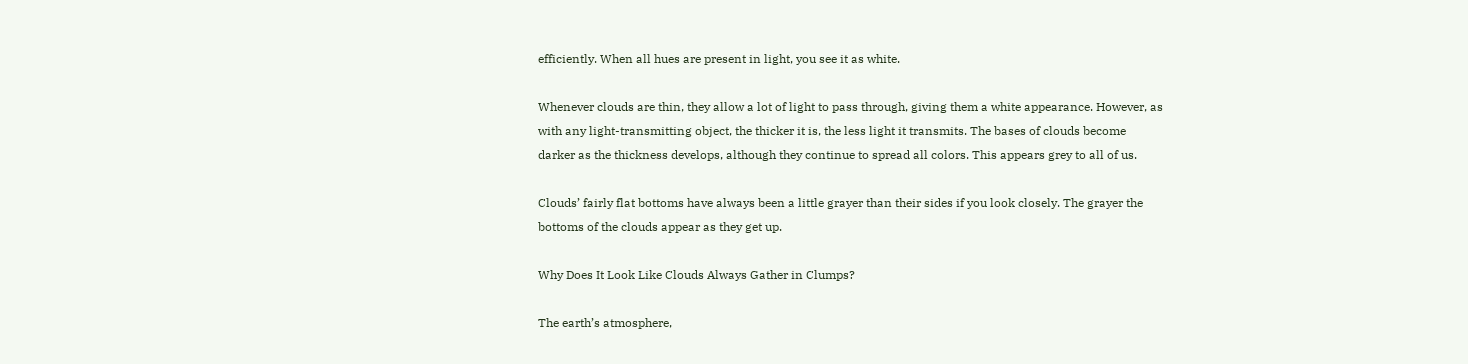efficiently. When all hues are present in light, you see it as white.

Whenever clouds are thin, they allow a lot of light to pass through, giving them a white appearance. However, as with any light-transmitting object, the thicker it is, the less light it transmits. The bases of clouds become darker as the thickness develops, although they continue to spread all colors. This appears grey to all of us.

Clouds’ fairly flat bottoms have always been a little grayer than their sides if you look closely. The grayer the bottoms of the clouds appear as they get up.

Why Does It Look Like Clouds Always Gather in Clumps?

The earth’s atmosphere,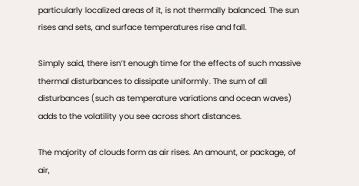particularly localized areas of it, is not thermally balanced. The sun rises and sets, and surface temperatures rise and fall.

Simply said, there isn’t enough time for the effects of such massive thermal disturbances to dissipate uniformly. The sum of all disturbances (such as temperature variations and ocean waves) adds to the volatility you see across short distances.

The majority of clouds form as air rises. An amount, or package, of air,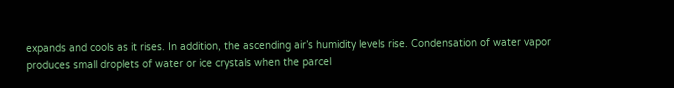expands and cools as it rises. In addition, the ascending air’s humidity levels rise. Condensation of water vapor produces small droplets of water or ice crystals when the parcel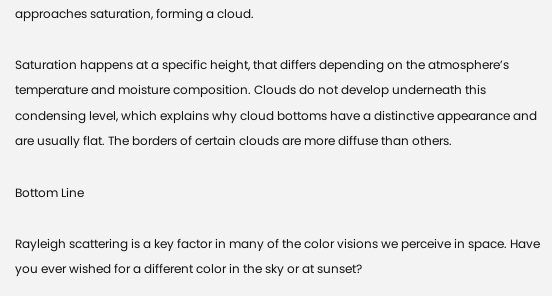approaches saturation, forming a cloud.

Saturation happens at a specific height, that differs depending on the atmosphere’s temperature and moisture composition. Clouds do not develop underneath this condensing level, which explains why cloud bottoms have a distinctive appearance and are usually flat. The borders of certain clouds are more diffuse than others.

Bottom Line

Rayleigh scattering is a key factor in many of the color visions we perceive in space. Have you ever wished for a different color in the sky or at sunset?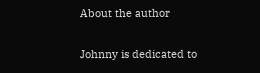About the author

Johnny is dedicated to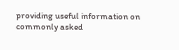providing useful information on commonly asked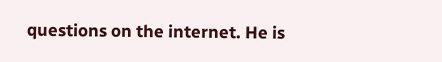questions on the internet. He is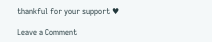thankful for your support ♥

Leave a Comment